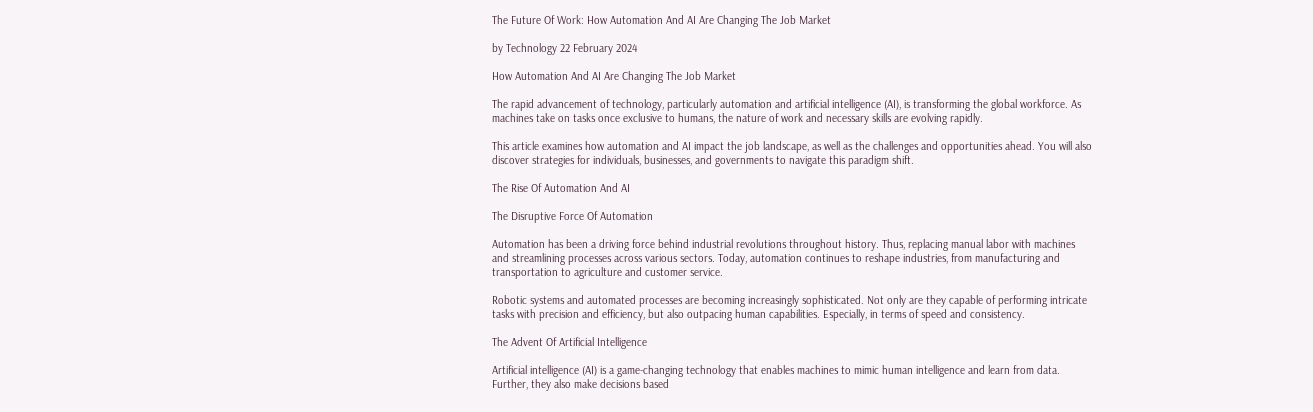The Future Of Work: How Automation And AI Are Changing The Job Market

by Technology 22 February 2024

How Automation And AI Are Changing The Job Market

The rapid advancement of technology, particularly automation and artificial intelligence (AI), is transforming the global workforce. As machines take on tasks once exclusive to humans, the nature of work and necessary skills are evolving rapidly.

This article examines how automation and AI impact the job landscape, as well as the challenges and opportunities ahead. You will also discover strategies for individuals, businesses, and governments to navigate this paradigm shift.

The Rise Of Automation And AI

The Disruptive Force Of Automation

Automation has been a driving force behind industrial revolutions throughout history. Thus, replacing manual labor with machines and streamlining processes across various sectors. Today, automation continues to reshape industries, from manufacturing and transportation to agriculture and customer service.

Robotic systems and automated processes are becoming increasingly sophisticated. Not only are they capable of performing intricate tasks with precision and efficiency, but also outpacing human capabilities. Especially, in terms of speed and consistency.

The Advent Of Artificial Intelligence

Artificial intelligence (AI) is a game-changing technology that enables machines to mimic human intelligence and learn from data. Further, they also make decisions based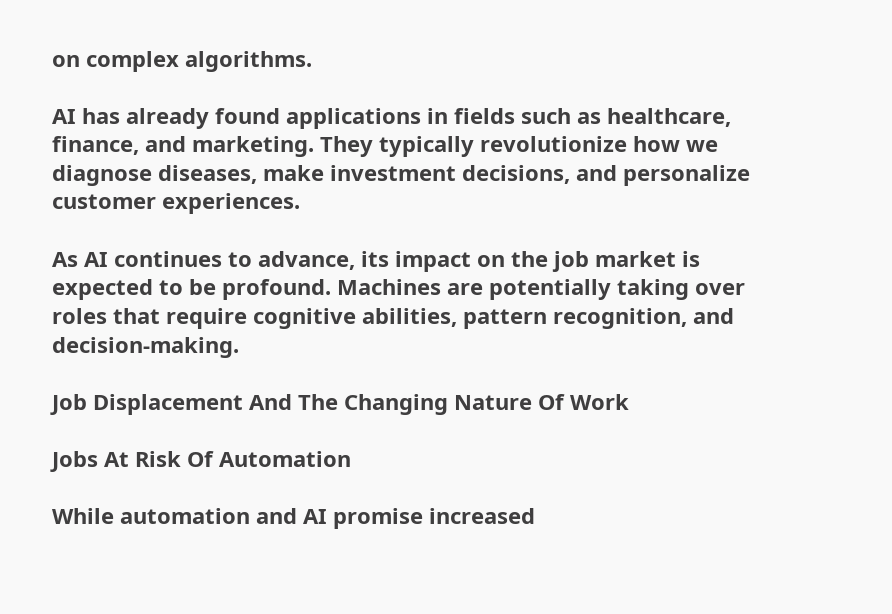on complex algorithms.

AI has already found applications in fields such as healthcare, finance, and marketing. They typically revolutionize how we diagnose diseases, make investment decisions, and personalize customer experiences.

As AI continues to advance, its impact on the job market is expected to be profound. Machines are potentially taking over roles that require cognitive abilities, pattern recognition, and decision-making.

Job Displacement And The Changing Nature Of Work

Jobs At Risk Of Automation

While automation and AI promise increased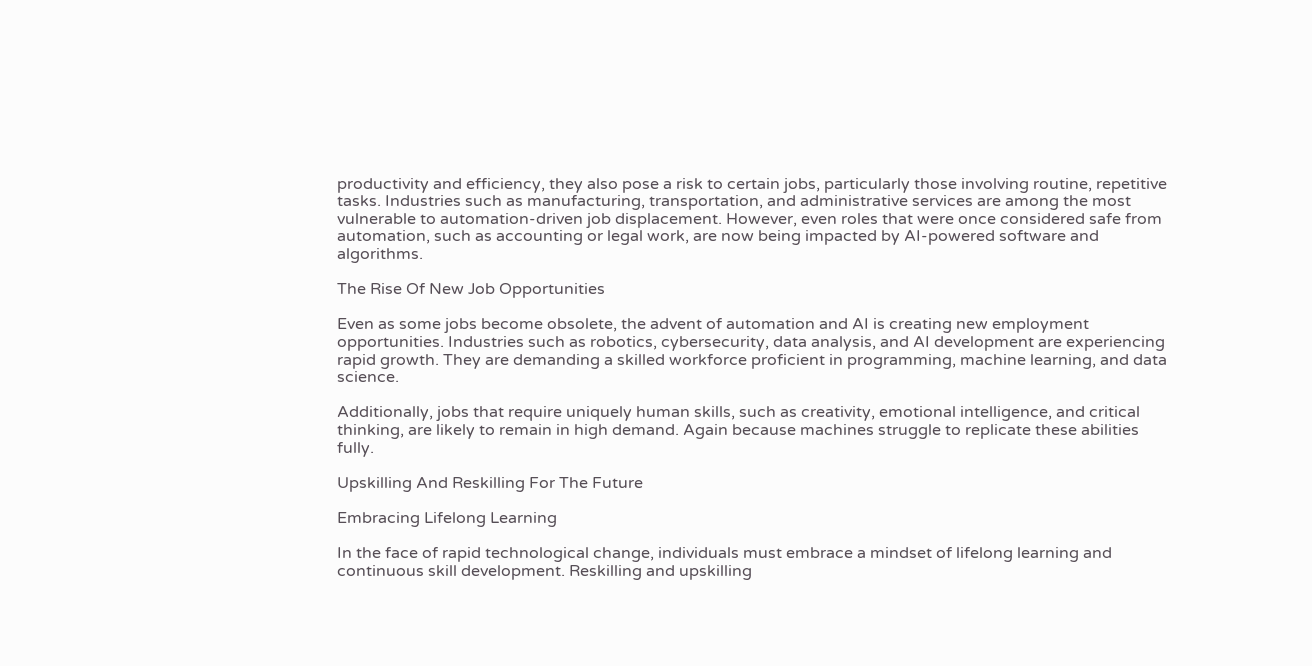productivity and efficiency, they also pose a risk to certain jobs, particularly those involving routine, repetitive tasks. Industries such as manufacturing, transportation, and administrative services are among the most vulnerable to automation-driven job displacement. However, even roles that were once considered safe from automation, such as accounting or legal work, are now being impacted by AI-powered software and algorithms.

The Rise Of New Job Opportunities

Even as some jobs become obsolete, the advent of automation and AI is creating new employment opportunities. Industries such as robotics, cybersecurity, data analysis, and AI development are experiencing rapid growth. They are demanding a skilled workforce proficient in programming, machine learning, and data science.

Additionally, jobs that require uniquely human skills, such as creativity, emotional intelligence, and critical thinking, are likely to remain in high demand. Again because machines struggle to replicate these abilities fully.

Upskilling And Reskilling For The Future

Embracing Lifelong Learning

In the face of rapid technological change, individuals must embrace a mindset of lifelong learning and continuous skill development. Reskilling and upskilling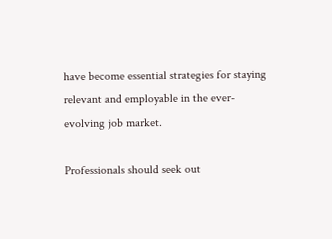have become essential strategies for staying relevant and employable in the ever-evolving job market.

Professionals should seek out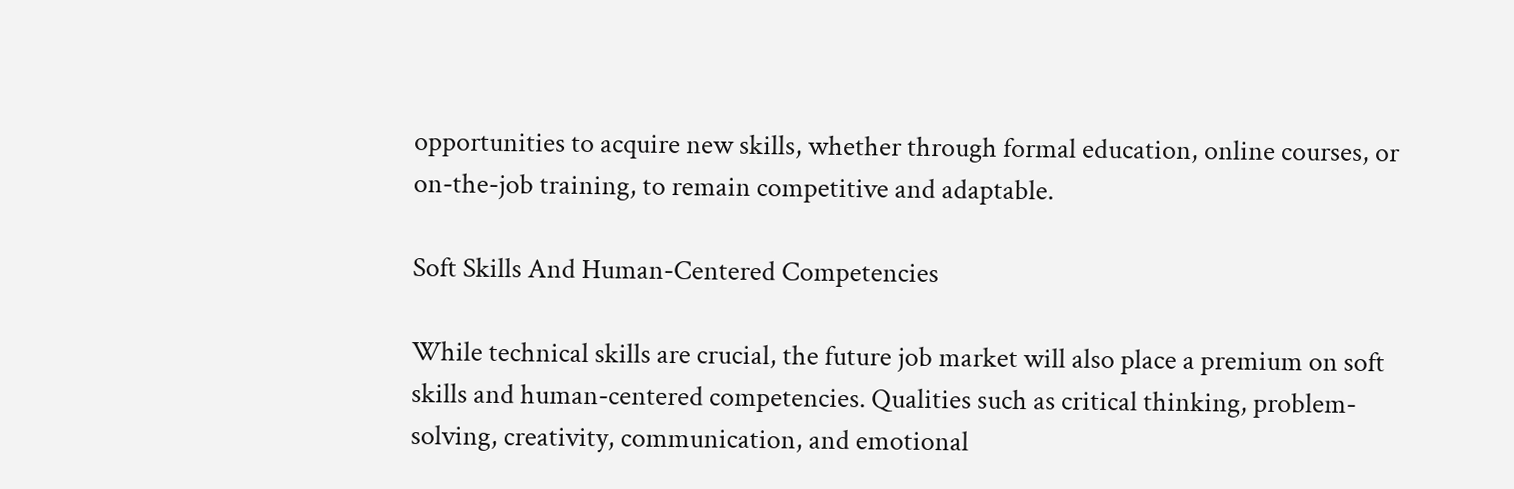opportunities to acquire new skills, whether through formal education, online courses, or on-the-job training, to remain competitive and adaptable.

Soft Skills And Human-Centered Competencies

While technical skills are crucial, the future job market will also place a premium on soft skills and human-centered competencies. Qualities such as critical thinking, problem-solving, creativity, communication, and emotional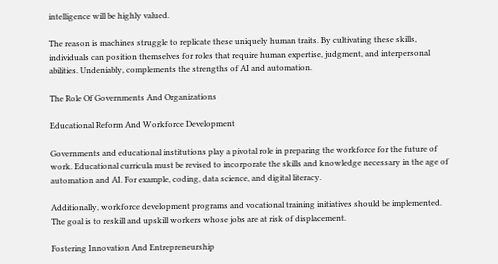intelligence will be highly valued.

The reason is machines struggle to replicate these uniquely human traits. By cultivating these skills, individuals can position themselves for roles that require human expertise, judgment, and interpersonal abilities. Undeniably, complements the strengths of AI and automation.

The Role Of Governments And Organizations

Educational Reform And Workforce Development

Governments and educational institutions play a pivotal role in preparing the workforce for the future of work. Educational curricula must be revised to incorporate the skills and knowledge necessary in the age of automation and AI. For example, coding, data science, and digital literacy.

Additionally, workforce development programs and vocational training initiatives should be implemented. The goal is to reskill and upskill workers whose jobs are at risk of displacement.

Fostering Innovation And Entrepreneurship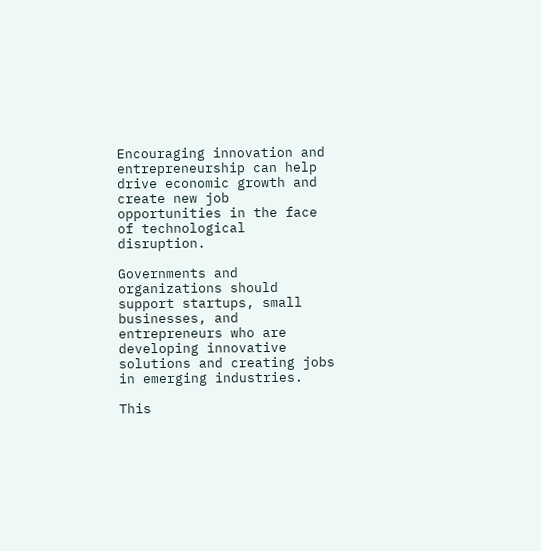Encouraging innovation and entrepreneurship can help drive economic growth and create new job opportunities in the face of technological disruption.

Governments and organizations should support startups, small businesses, and entrepreneurs who are developing innovative solutions and creating jobs in emerging industries.

This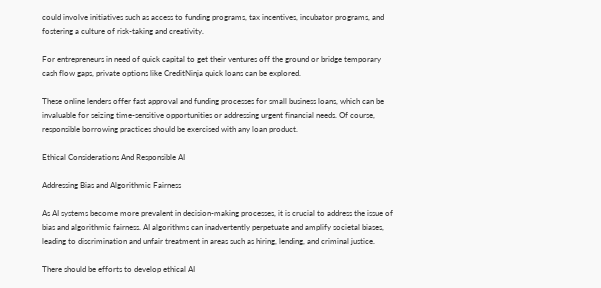could involve initiatives such as access to funding programs, tax incentives, incubator programs, and fostering a culture of risk-taking and creativity.

For entrepreneurs in need of quick capital to get their ventures off the ground or bridge temporary cash flow gaps, private options like CreditNinja quick loans can be explored.

These online lenders offer fast approval and funding processes for small business loans, which can be invaluable for seizing time-sensitive opportunities or addressing urgent financial needs. Of course, responsible borrowing practices should be exercised with any loan product.

Ethical Considerations And Responsible AI

Addressing Bias and Algorithmic Fairness

As AI systems become more prevalent in decision-making processes, it is crucial to address the issue of bias and algorithmic fairness. AI algorithms can inadvertently perpetuate and amplify societal biases, leading to discrimination and unfair treatment in areas such as hiring, lending, and criminal justice.

There should be efforts to develop ethical AI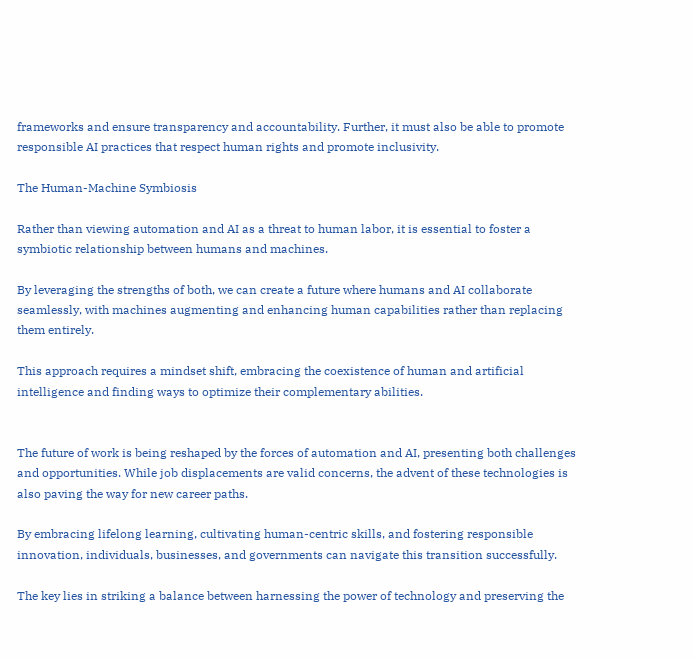frameworks and ensure transparency and accountability. Further, it must also be able to promote responsible AI practices that respect human rights and promote inclusivity.

The Human-Machine Symbiosis

Rather than viewing automation and AI as a threat to human labor, it is essential to foster a symbiotic relationship between humans and machines.

By leveraging the strengths of both, we can create a future where humans and AI collaborate seamlessly, with machines augmenting and enhancing human capabilities rather than replacing them entirely.

This approach requires a mindset shift, embracing the coexistence of human and artificial intelligence and finding ways to optimize their complementary abilities.


The future of work is being reshaped by the forces of automation and AI, presenting both challenges and opportunities. While job displacements are valid concerns, the advent of these technologies is also paving the way for new career paths.

By embracing lifelong learning, cultivating human-centric skills, and fostering responsible innovation, individuals, businesses, and governments can navigate this transition successfully.

The key lies in striking a balance between harnessing the power of technology and preserving the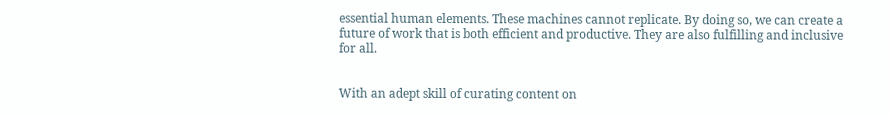essential human elements. These machines cannot replicate. By doing so, we can create a future of work that is both efficient and productive. They are also fulfilling and inclusive for all.


With an adept skill of curating content on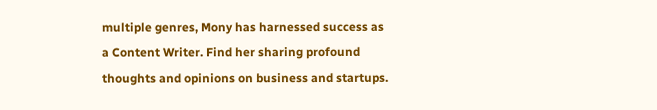multiple genres, Mony has harnessed success as a Content Writer. Find her sharing profound thoughts and opinions on business and startups.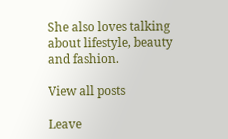She also loves talking about lifestyle, beauty and fashion.

View all posts

Leave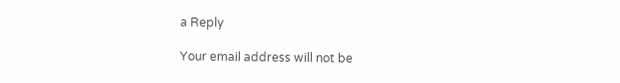a Reply

Your email address will not be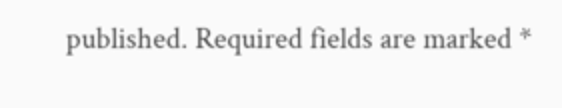published. Required fields are marked *